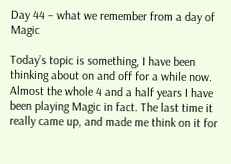Day 44 – what we remember from a day of Magic

Today’s topic is something, I have been thinking about on and off for a while now. Almost the whole 4 and a half years I have been playing Magic in fact. The last time it really came up, and made me think on it for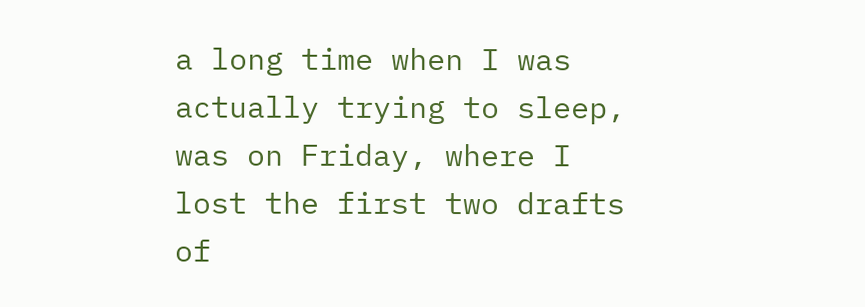a long time when I was actually trying to sleep, was on Friday, where I lost the first two drafts of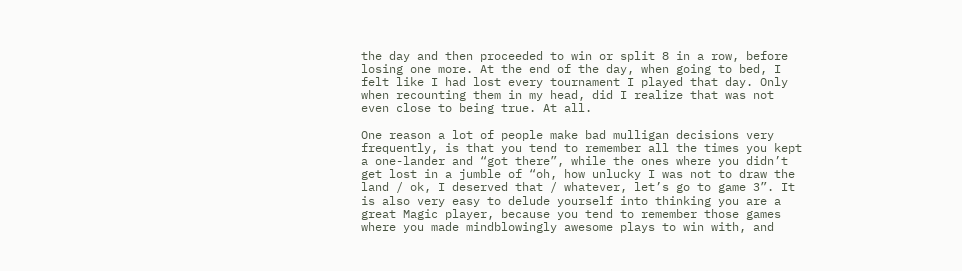the day and then proceeded to win or split 8 in a row, before losing one more. At the end of the day, when going to bed, I felt like I had lost every tournament I played that day. Only when recounting them in my head, did I realize that was not even close to being true. At all.

One reason a lot of people make bad mulligan decisions very frequently, is that you tend to remember all the times you kept a one-lander and “got there”, while the ones where you didn’t get lost in a jumble of “oh, how unlucky I was not to draw the land / ok, I deserved that / whatever, let’s go to game 3”. It is also very easy to delude yourself into thinking you are a great Magic player, because you tend to remember those games where you made mindblowingly awesome plays to win with, and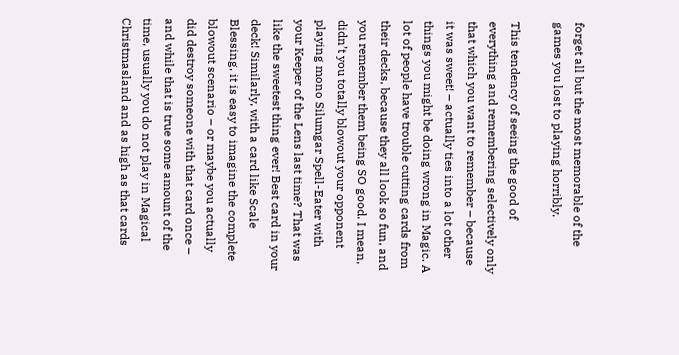forget all but the most memorable of the games you lost to playing horribly.

This tendency of seeing the good of everything and remembering selectively only that which you want to remember – because it was sweet! – actually ties into a lot other things you might be doing wrong in Magic. A lot of people have trouble cutting cards from their decks, because they all look so fun, and you remember them being SO good. I mean, didn’t you totally blowout your opponent playing mono Silumgar Spell-Eater with your Keeper of the Lens last time? That was like the sweetest thing ever! Best card in your deck! Similarly, with a card like Scale Blessing, it is easy to imagine the complete blowout scenario – or maybe you actually did destroy someone with that card once – and while that is true some amount of the time, usually you do not play in Magical Christmasland and as high as that cards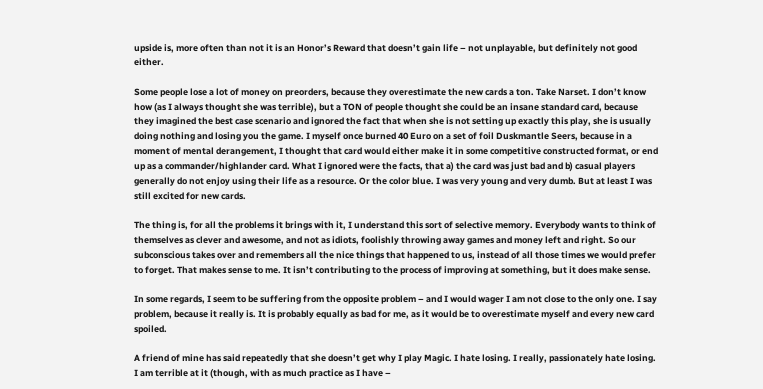upside is, more often than not it is an Honor’s Reward that doesn’t gain life – not unplayable, but definitely not good either.

Some people lose a lot of money on preorders, because they overestimate the new cards a ton. Take Narset. I don’t know how (as I always thought she was terrible), but a TON of people thought she could be an insane standard card, because they imagined the best case scenario and ignored the fact that when she is not setting up exactly this play, she is usually doing nothing and losing you the game. I myself once burned 40 Euro on a set of foil Duskmantle Seers, because in a moment of mental derangement, I thought that card would either make it in some competitive constructed format, or end up as a commander/highlander card. What I ignored were the facts, that a) the card was just bad and b) casual players generally do not enjoy using their life as a resource. Or the color blue. I was very young and very dumb. But at least I was still excited for new cards.

The thing is, for all the problems it brings with it, I understand this sort of selective memory. Everybody wants to think of themselves as clever and awesome, and not as idiots, foolishly throwing away games and money left and right. So our subconscious takes over and remembers all the nice things that happened to us, instead of all those times we would prefer to forget. That makes sense to me. It isn’t contributing to the process of improving at something, but it does make sense.

In some regards, I seem to be suffering from the opposite problem – and I would wager I am not close to the only one. I say problem, because it really is. It is probably equally as bad for me, as it would be to overestimate myself and every new card spoiled.

A friend of mine has said repeatedly that she doesn’t get why I play Magic. I hate losing. I really, passionately hate losing. I am terrible at it (though, with as much practice as I have –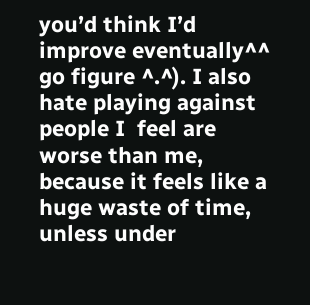you’d think I’d improve eventually^^ go figure ^.^). I also hate playing against people I  feel are worse than me, because it feels like a huge waste of time, unless under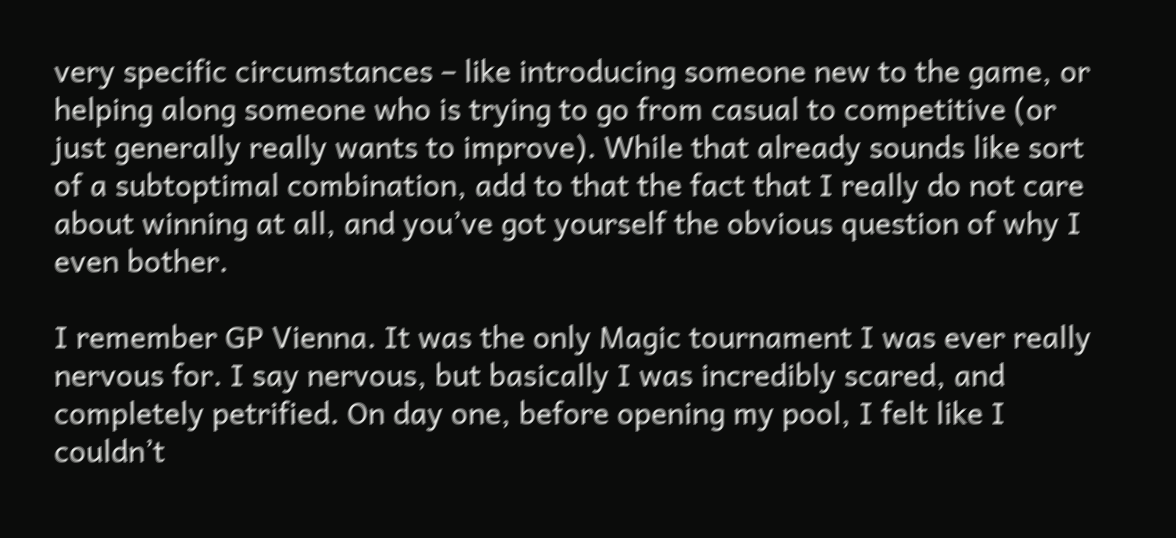very specific circumstances – like introducing someone new to the game, or helping along someone who is trying to go from casual to competitive (or just generally really wants to improve). While that already sounds like sort of a subtoptimal combination, add to that the fact that I really do not care about winning at all, and you’ve got yourself the obvious question of why I even bother.

I remember GP Vienna. It was the only Magic tournament I was ever really nervous for. I say nervous, but basically I was incredibly scared, and completely petrified. On day one, before opening my pool, I felt like I couldn’t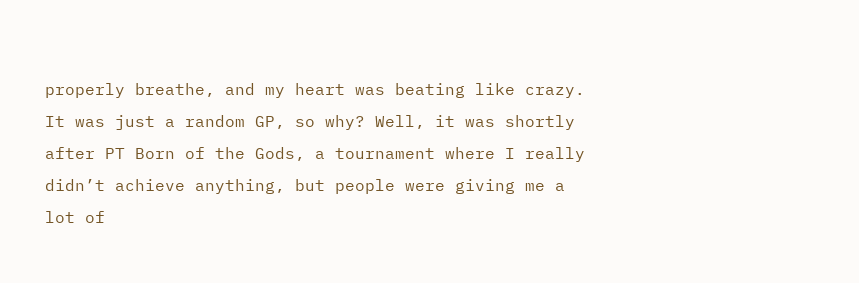properly breathe, and my heart was beating like crazy. It was just a random GP, so why? Well, it was shortly after PT Born of the Gods, a tournament where I really didn’t achieve anything, but people were giving me a lot of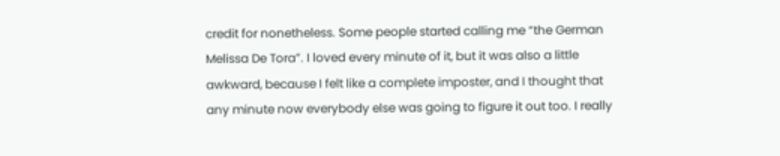credit for nonetheless. Some people started calling me “the German Melissa De Tora”. I loved every minute of it, but it was also a little awkward, because I felt like a complete imposter, and I thought that any minute now everybody else was going to figure it out too. I really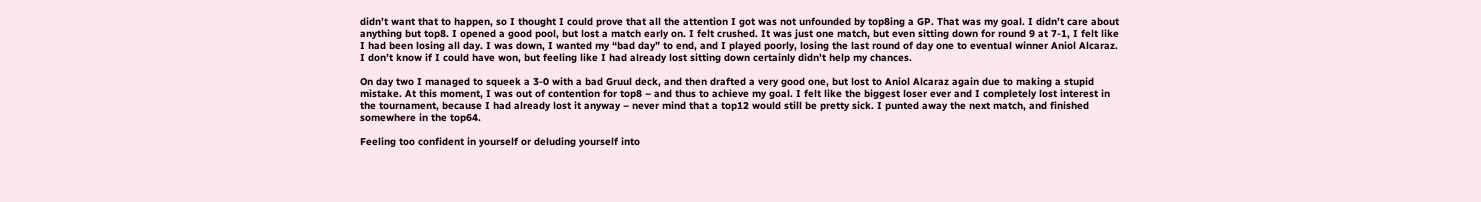didn’t want that to happen, so I thought I could prove that all the attention I got was not unfounded by top8ing a GP. That was my goal. I didn’t care about anything but top8. I opened a good pool, but lost a match early on. I felt crushed. It was just one match, but even sitting down for round 9 at 7-1, I felt like I had been losing all day. I was down, I wanted my “bad day” to end, and I played poorly, losing the last round of day one to eventual winner Aniol Alcaraz. I don’t know if I could have won, but feeling like I had already lost sitting down certainly didn’t help my chances.

On day two I managed to squeek a 3-0 with a bad Gruul deck, and then drafted a very good one, but lost to Aniol Alcaraz again due to making a stupid mistake. At this moment, I was out of contention for top8 – and thus to achieve my goal. I felt like the biggest loser ever and I completely lost interest in the tournament, because I had already lost it anyway – never mind that a top12 would still be pretty sick. I punted away the next match, and finished somewhere in the top64.

Feeling too confident in yourself or deluding yourself into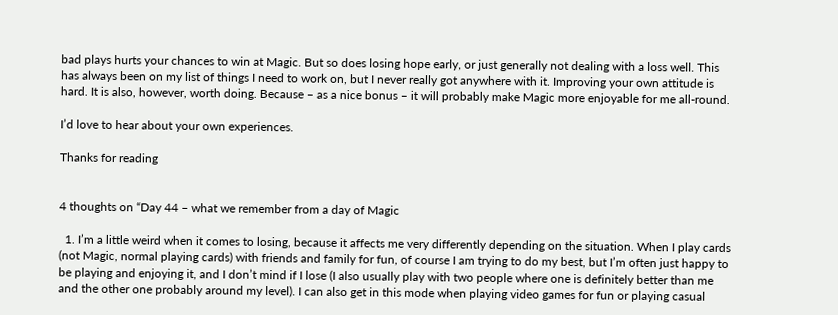bad plays hurts your chances to win at Magic. But so does losing hope early, or just generally not dealing with a loss well. This has always been on my list of things I need to work on, but I never really got anywhere with it. Improving your own attitude is hard. It is also, however, worth doing. Because – as a nice bonus – it will probably make Magic more enjoyable for me all-round.

I’d love to hear about your own experiences.

Thanks for reading


4 thoughts on “Day 44 – what we remember from a day of Magic

  1. I’m a little weird when it comes to losing, because it affects me very differently depending on the situation. When I play cards (not Magic, normal playing cards) with friends and family for fun, of course I am trying to do my best, but I’m often just happy to be playing and enjoying it, and I don’t mind if I lose (I also usually play with two people where one is definitely better than me and the other one probably around my level). I can also get in this mode when playing video games for fun or playing casual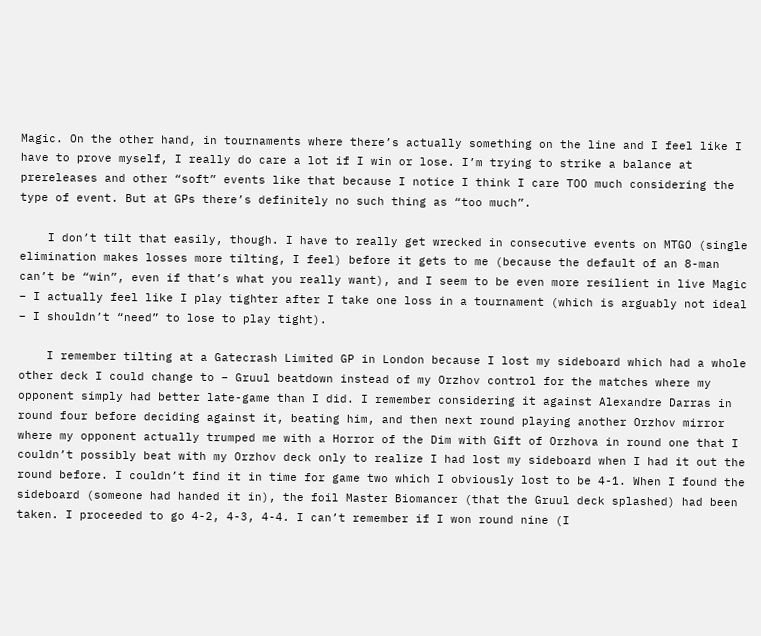Magic. On the other hand, in tournaments where there’s actually something on the line and I feel like I have to prove myself, I really do care a lot if I win or lose. I’m trying to strike a balance at prereleases and other “soft” events like that because I notice I think I care TOO much considering the type of event. But at GPs there’s definitely no such thing as “too much”.

    I don’t tilt that easily, though. I have to really get wrecked in consecutive events on MTGO (single elimination makes losses more tilting, I feel) before it gets to me (because the default of an 8-man can’t be “win”, even if that’s what you really want), and I seem to be even more resilient in live Magic – I actually feel like I play tighter after I take one loss in a tournament (which is arguably not ideal – I shouldn’t “need” to lose to play tight).

    I remember tilting at a Gatecrash Limited GP in London because I lost my sideboard which had a whole other deck I could change to – Gruul beatdown instead of my Orzhov control for the matches where my opponent simply had better late-game than I did. I remember considering it against Alexandre Darras in round four before deciding against it, beating him, and then next round playing another Orzhov mirror where my opponent actually trumped me with a Horror of the Dim with Gift of Orzhova in round one that I couldn’t possibly beat with my Orzhov deck only to realize I had lost my sideboard when I had it out the round before. I couldn’t find it in time for game two which I obviously lost to be 4-1. When I found the sideboard (someone had handed it in), the foil Master Biomancer (that the Gruul deck splashed) had been taken. I proceeded to go 4-2, 4-3, 4-4. I can’t remember if I won round nine (I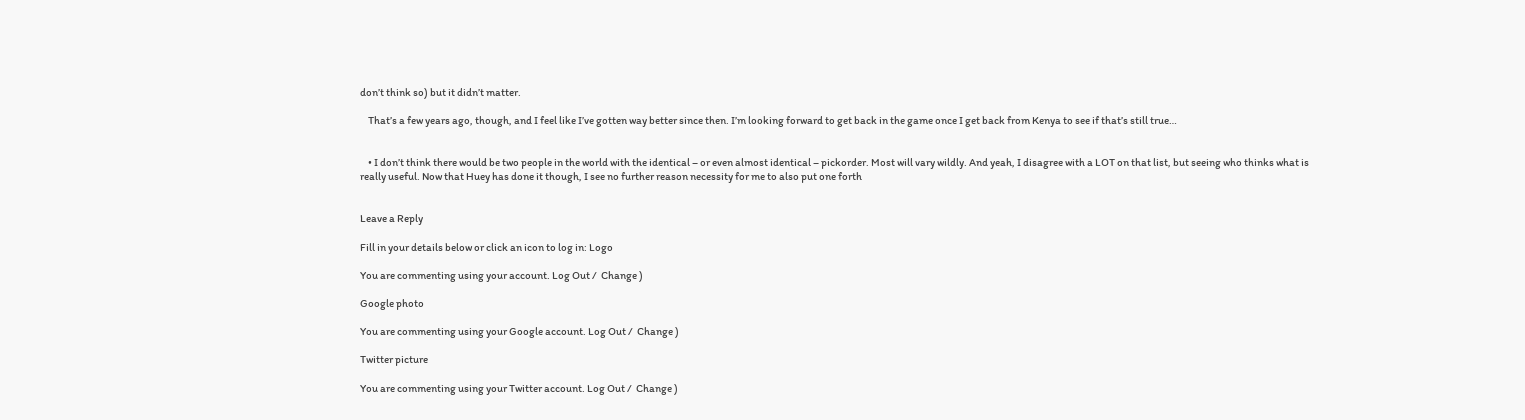don’t think so) but it didn’t matter.

    That’s a few years ago, though, and I feel like I’ve gotten way better since then. I’m looking forward to get back in the game once I get back from Kenya to see if that’s still true…


    • I don’t think there would be two people in the world with the identical – or even almost identical – pickorder. Most will vary wildly. And yeah, I disagree with a LOT on that list, but seeing who thinks what is really useful. Now that Huey has done it though, I see no further reason necessity for me to also put one forth


Leave a Reply

Fill in your details below or click an icon to log in: Logo

You are commenting using your account. Log Out /  Change )

Google photo

You are commenting using your Google account. Log Out /  Change )

Twitter picture

You are commenting using your Twitter account. Log Out /  Change )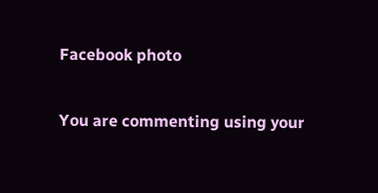Facebook photo

You are commenting using your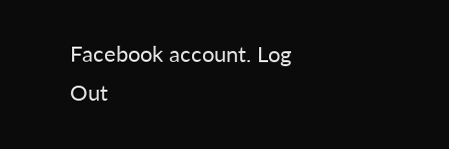Facebook account. Log Out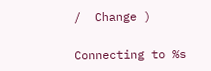/  Change )

Connecting to %s